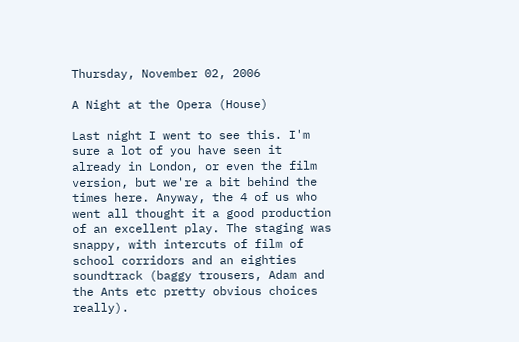Thursday, November 02, 2006

A Night at the Opera (House)

Last night I went to see this. I'm sure a lot of you have seen it already in London, or even the film version, but we're a bit behind the times here. Anyway, the 4 of us who went all thought it a good production of an excellent play. The staging was snappy, with intercuts of film of school corridors and an eighties soundtrack (baggy trousers, Adam and the Ants etc pretty obvious choices really).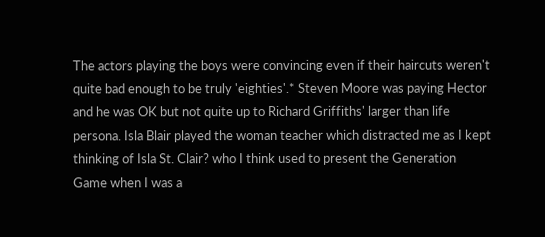The actors playing the boys were convincing even if their haircuts weren't quite bad enough to be truly 'eighties'.* Steven Moore was paying Hector and he was OK but not quite up to Richard Griffiths' larger than life persona. Isla Blair played the woman teacher which distracted me as I kept thinking of Isla St. Clair? who I think used to present the Generation Game when I was a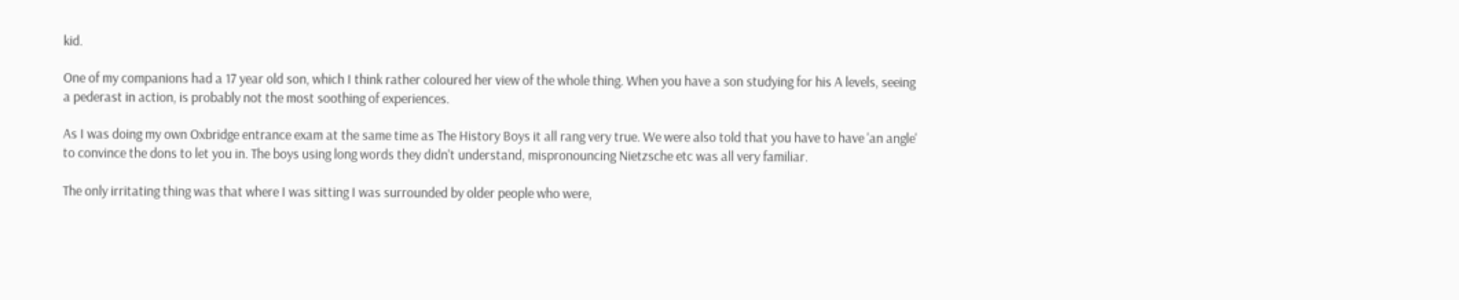kid.

One of my companions had a 17 year old son, which I think rather coloured her view of the whole thing. When you have a son studying for his A levels, seeing a pederast in action, is probably not the most soothing of experiences.

As I was doing my own Oxbridge entrance exam at the same time as The History Boys it all rang very true. We were also told that you have to have 'an angle' to convince the dons to let you in. The boys using long words they didn't understand, mispronouncing Nietzsche etc was all very familiar.

The only irritating thing was that where I was sitting I was surrounded by older people who were,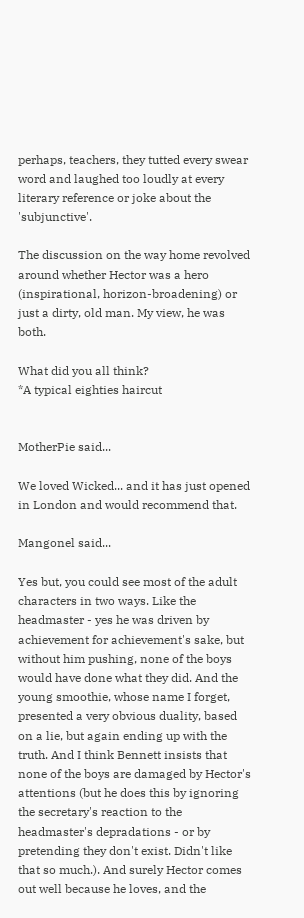perhaps, teachers, they tutted every swear word and laughed too loudly at every literary reference or joke about the 'subjunctive'.

The discussion on the way home revolved around whether Hector was a hero (inspirational, horizon-broadening) or just a dirty, old man. My view, he was both.

What did you all think?
*A typical eighties haircut


MotherPie said...

We loved Wicked... and it has just opened in London and would recommend that.

Mangonel said...

Yes but, you could see most of the adult characters in two ways. Like the headmaster - yes he was driven by achievement for achievement's sake, but without him pushing, none of the boys would have done what they did. And the young smoothie, whose name I forget, presented a very obvious duality, based on a lie, but again ending up with the truth. And I think Bennett insists that none of the boys are damaged by Hector's attentions (but he does this by ignoring the secretary's reaction to the headmaster's depradations - or by pretending they don't exist. Didn't like that so much.). And surely Hector comes out well because he loves, and the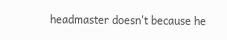headmaster doesn't because he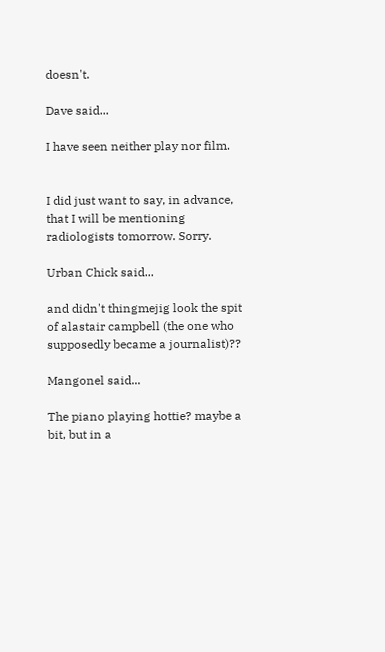doesn't.

Dave said...

I have seen neither play nor film.


I did just want to say, in advance, that I will be mentioning radiologists tomorrow. Sorry.

Urban Chick said...

and didn't thingmejig look the spit of alastair campbell (the one who supposedly became a journalist)??

Mangonel said...

The piano playing hottie? maybe a bit, but in a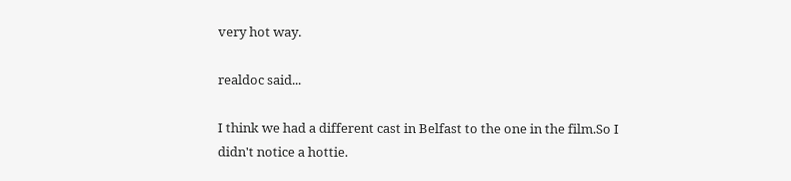very hot way.

realdoc said...

I think we had a different cast in Belfast to the one in the film.So I didn't notice a hottie.